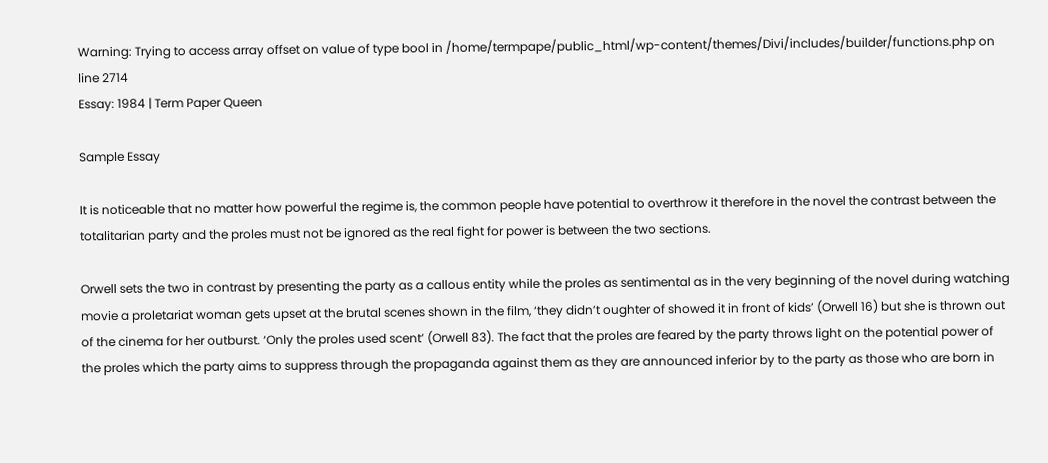Warning: Trying to access array offset on value of type bool in /home/termpape/public_html/wp-content/themes/Divi/includes/builder/functions.php on line 2714
Essay: 1984 | Term Paper Queen

Sample Essay

It is noticeable that no matter how powerful the regime is, the common people have potential to overthrow it therefore in the novel the contrast between the  totalitarian party and the proles must not be ignored as the real fight for power is between the two sections.

Orwell sets the two in contrast by presenting the party as a callous entity while the proles as sentimental as in the very beginning of the novel during watching movie a proletariat woman gets upset at the brutal scenes shown in the film, ‘they didn’t oughter of showed it in front of kids’ (Orwell 16) but she is thrown out of the cinema for her outburst. ‘Only the proles used scent’ (Orwell 83). The fact that the proles are feared by the party throws light on the potential power of the proles which the party aims to suppress through the propaganda against them as they are announced inferior by to the party as those who are born in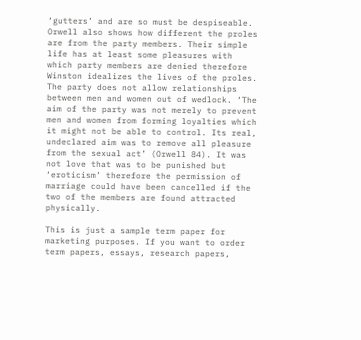‘gutters’ and are so must be despiseable. Orwell also shows how different the proles are from the party members. Their simple life has at least some pleasures with which party members are denied therefore Winston idealizes the lives of the proles. The party does not allow relationships between men and women out of wedlock. ‘The aim of the party was not merely to prevent men and women from forming loyalties which it might not be able to control. Its real, undeclared aim was to remove all pleasure from the sexual act’ (Orwell 84). It was not love that was to be punished but ‘eroticism’ therefore the permission of marriage could have been cancelled if the two of the members are found attracted physically.

This is just a sample term paper for marketing purposes. If you want to order term papers, essays, research papers,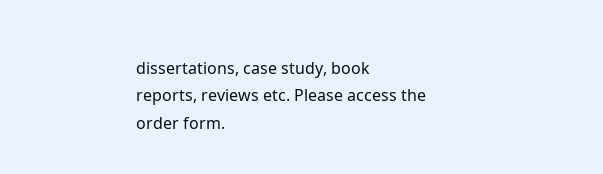dissertations, case study, book reports, reviews etc. Please access the order form.